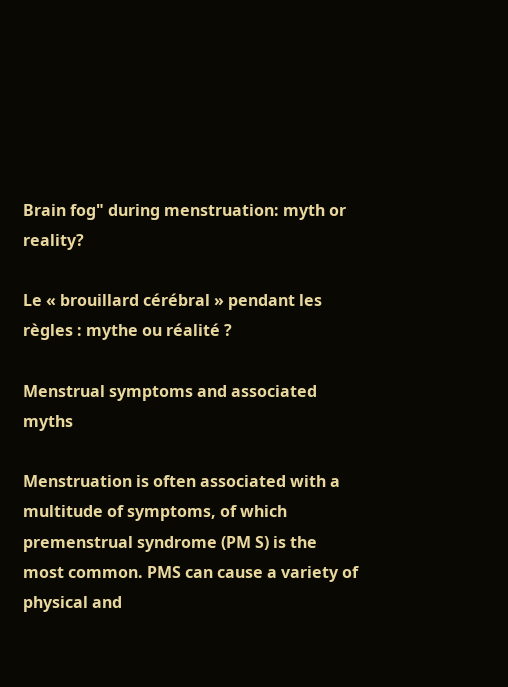Brain fog" during menstruation: myth or reality?

Le « brouillard cérébral » pendant les règles : mythe ou réalité ?

Menstrual symptoms and associated myths

Menstruation is often associated with a multitude of symptoms, of which premenstrual syndrome (PM S) is the most common. PMS can cause a variety of physical and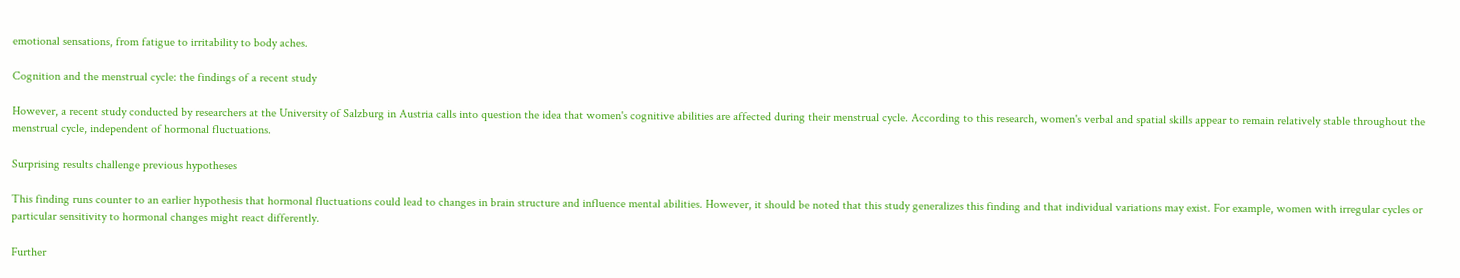emotional sensations, from fatigue to irritability to body aches.

Cognition and the menstrual cycle: the findings of a recent study

However, a recent study conducted by researchers at the University of Salzburg in Austria calls into question the idea that women's cognitive abilities are affected during their menstrual cycle. According to this research, women's verbal and spatial skills appear to remain relatively stable throughout the menstrual cycle, independent of hormonal fluctuations.

Surprising results challenge previous hypotheses

This finding runs counter to an earlier hypothesis that hormonal fluctuations could lead to changes in brain structure and influence mental abilities. However, it should be noted that this study generalizes this finding and that individual variations may exist. For example, women with irregular cycles or particular sensitivity to hormonal changes might react differently.

Further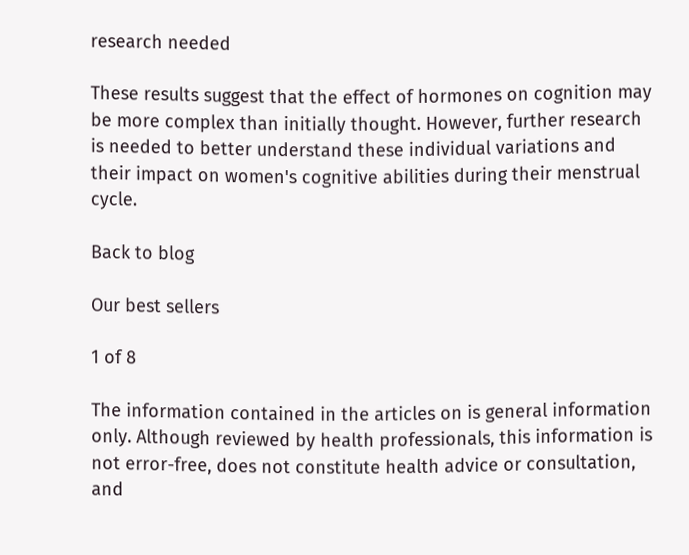research needed

These results suggest that the effect of hormones on cognition may be more complex than initially thought. However, further research is needed to better understand these individual variations and their impact on women's cognitive abilities during their menstrual cycle.

Back to blog

Our best sellers

1 of 8

The information contained in the articles on is general information only. Although reviewed by health professionals, this information is not error-free, does not constitute health advice or consultation, and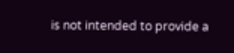is not intended to provide a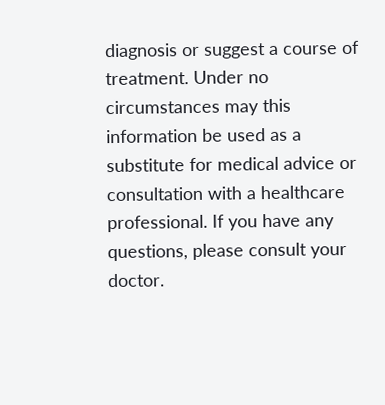diagnosis or suggest a course of treatment. Under no circumstances may this information be used as a substitute for medical advice or consultation with a healthcare professional. If you have any questions, please consult your doctor.